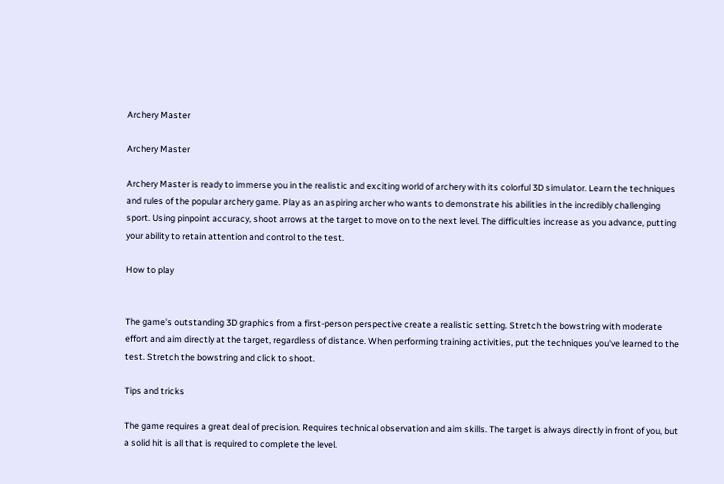Archery Master

Archery Master

Archery Master is ready to immerse you in the realistic and exciting world of archery with its colorful 3D simulator. Learn the techniques and rules of the popular archery game. Play as an aspiring archer who wants to demonstrate his abilities in the incredibly challenging sport. Using pinpoint accuracy, shoot arrows at the target to move on to the next level. The difficulties increase as you advance, putting your ability to retain attention and control to the test.

How to play


The game's outstanding 3D graphics from a first-person perspective create a realistic setting. Stretch the bowstring with moderate effort and aim directly at the target, regardless of distance. When performing training activities, put the techniques you've learned to the test. Stretch the bowstring and click to shoot.

Tips and tricks

The game requires a great deal of precision. Requires technical observation and aim skills. The target is always directly in front of you, but a solid hit is all that is required to complete the level.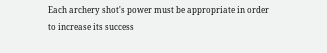Each archery shot's power must be appropriate in order to increase its success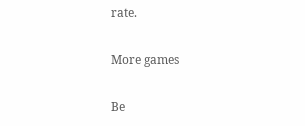rate.

More games

Be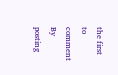the first to comment
By posting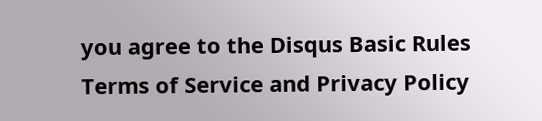you agree to the Disqus Basic Rules Terms of Service and Privacy Policy